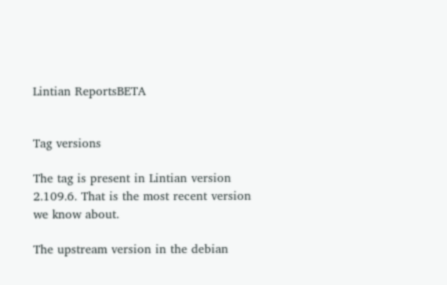Lintian ReportsBETA


Tag versions

The tag is present in Lintian version 2.109.6. That is the most recent version we know about.

The upstream version in the debian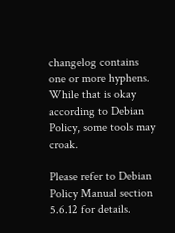changelog contains one or more hyphens. While that is okay according to Debian Policy, some tools may croak.

Please refer to Debian Policy Manual section 5.6.12 for details.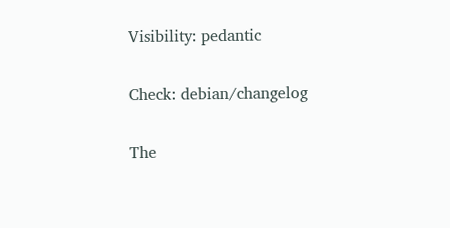Visibility: pedantic

Check: debian/changelog

The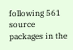following 561 source packages in the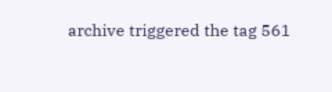archive triggered the tag 561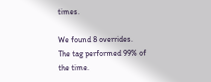times.

We found 8 overrides. The tag performed 99% of the time.